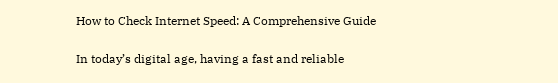How to Check Internet Speed: A Comprehensive Guide

In today’s digital age, having a fast and reliable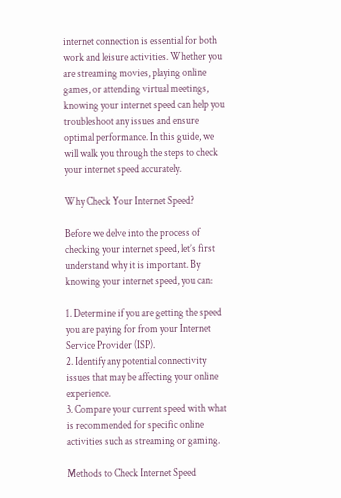internet connection is essential for both work and leisure activities. Whether you are streaming movies, playing online games, or attending virtual meetings, knowing your internet speed can help you troubleshoot any issues and ensure optimal performance. In this guide, we will walk you through the steps to check your internet speed accurately.

Why Check Your Internet Speed?

Before we delve into the process of checking your internet speed, let’s first understand why it is important. By knowing your internet speed, you can:

1. Determine if you are getting the speed you are paying for from your Internet Service Provider (ISP).
2. Identify any potential connectivity issues that may be affecting your online experience.
3. Compare your current speed with what is recommended for specific online activities such as streaming or gaming.

Methods to Check Internet Speed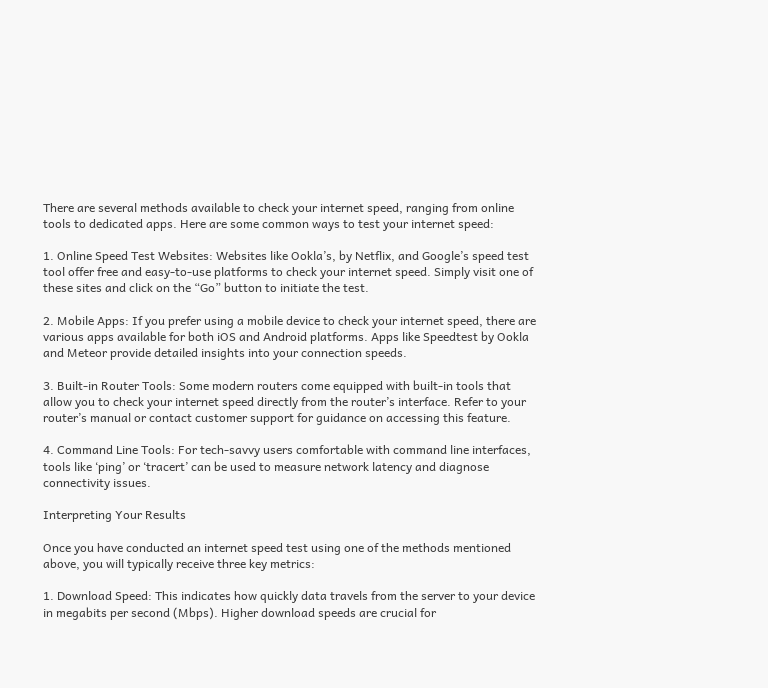There are several methods available to check your internet speed, ranging from online tools to dedicated apps. Here are some common ways to test your internet speed:

1. Online Speed Test Websites: Websites like Ookla’s, by Netflix, and Google’s speed test tool offer free and easy-to-use platforms to check your internet speed. Simply visit one of these sites and click on the “Go” button to initiate the test.

2. Mobile Apps: If you prefer using a mobile device to check your internet speed, there are various apps available for both iOS and Android platforms. Apps like Speedtest by Ookla and Meteor provide detailed insights into your connection speeds.

3. Built-in Router Tools: Some modern routers come equipped with built-in tools that allow you to check your internet speed directly from the router’s interface. Refer to your router’s manual or contact customer support for guidance on accessing this feature.

4. Command Line Tools: For tech-savvy users comfortable with command line interfaces, tools like ‘ping’ or ‘tracert’ can be used to measure network latency and diagnose connectivity issues.

Interpreting Your Results

Once you have conducted an internet speed test using one of the methods mentioned above, you will typically receive three key metrics:

1. Download Speed: This indicates how quickly data travels from the server to your device in megabits per second (Mbps). Higher download speeds are crucial for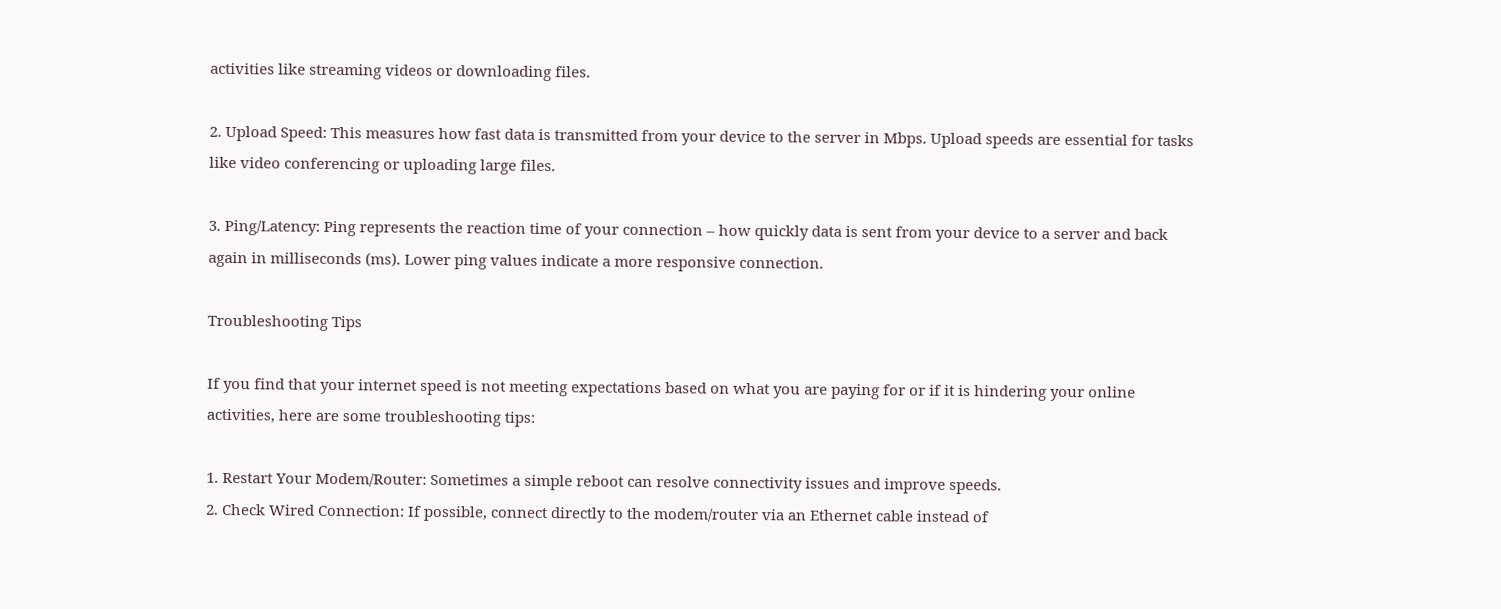activities like streaming videos or downloading files.

2. Upload Speed: This measures how fast data is transmitted from your device to the server in Mbps. Upload speeds are essential for tasks like video conferencing or uploading large files.

3. Ping/Latency: Ping represents the reaction time of your connection – how quickly data is sent from your device to a server and back again in milliseconds (ms). Lower ping values indicate a more responsive connection.

Troubleshooting Tips

If you find that your internet speed is not meeting expectations based on what you are paying for or if it is hindering your online activities, here are some troubleshooting tips:

1. Restart Your Modem/Router: Sometimes a simple reboot can resolve connectivity issues and improve speeds.
2. Check Wired Connection: If possible, connect directly to the modem/router via an Ethernet cable instead of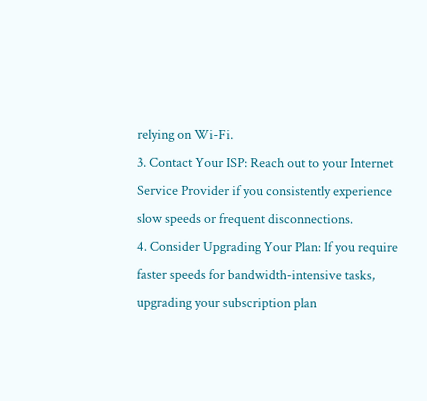relying on Wi-Fi.
3. Contact Your ISP: Reach out to your Internet Service Provider if you consistently experience slow speeds or frequent disconnections.
4. Consider Upgrading Your Plan: If you require faster speeds for bandwidth-intensive tasks, upgrading your subscription plan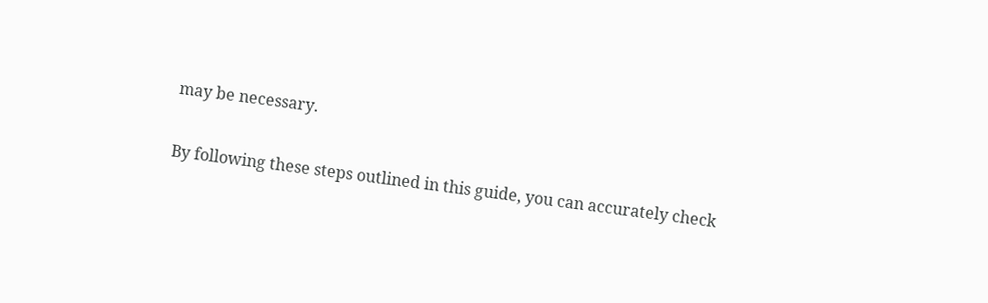may be necessary.

By following these steps outlined in this guide, you can accurately check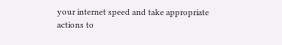your internet speed and take appropriate actions to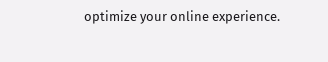optimize your online experience.